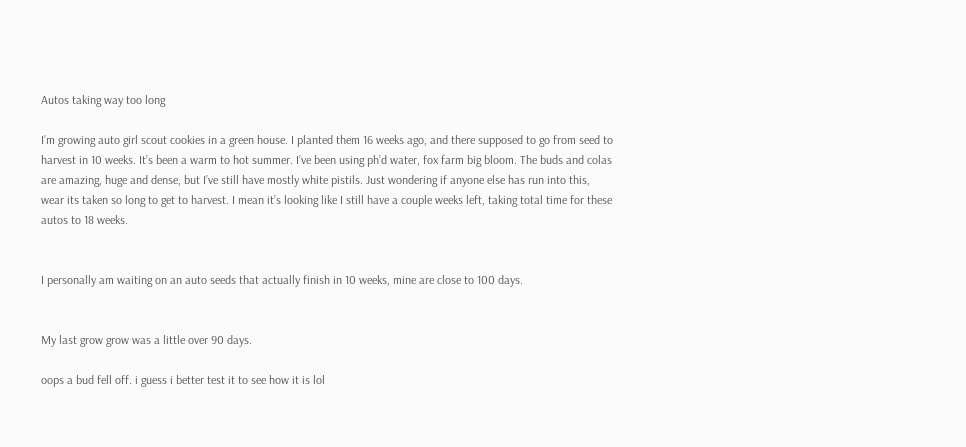Autos taking way too long

I’m growing auto girl scout cookies in a green house. I planted them 16 weeks ago, and there supposed to go from seed to harvest in 10 weeks. It’s been a warm to hot summer. I’ve been using ph’d water, fox farm big bloom. The buds and colas are amazing, huge and dense, but I’ve still have mostly white pistils. Just wondering if anyone else has run into this, wear its taken so long to get to harvest. I mean it’s looking like I still have a couple weeks left, taking total time for these autos to 18 weeks.


I personally am waiting on an auto seeds that actually finish in 10 weeks, mine are close to 100 days.


My last grow grow was a little over 90 days.

oops a bud fell off. i guess i better test it to see how it is lol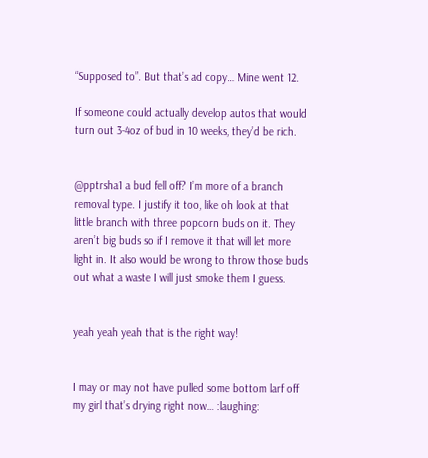“Supposed to”. But that’s ad copy… Mine went 12.

If someone could actually develop autos that would turn out 3-4oz of bud in 10 weeks, they’d be rich.


@pptrsha1 a bud fell off? I’m more of a branch removal type. I justify it too, like oh look at that little branch with three popcorn buds on it. They aren’t big buds so if I remove it that will let more light in. It also would be wrong to throw those buds out what a waste I will just smoke them I guess.


yeah yeah yeah that is the right way!


I may or may not have pulled some bottom larf off my girl that’s drying right now… :laughing: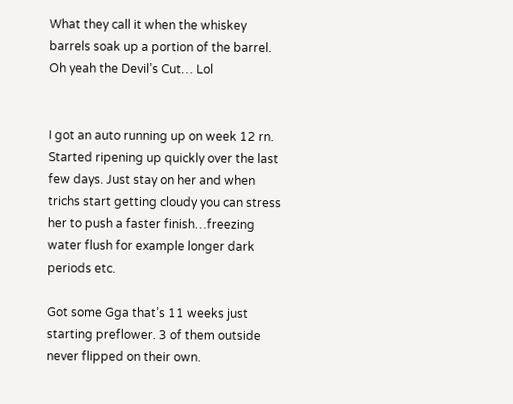What they call it when the whiskey barrels soak up a portion of the barrel. Oh yeah the Devil’s Cut… Lol


I got an auto running up on week 12 rn. Started ripening up quickly over the last few days. Just stay on her and when trichs start getting cloudy you can stress her to push a faster finish…freezing water flush for example longer dark periods etc.

Got some Gga that’s 11 weeks just starting preflower. 3 of them outside never flipped on their own.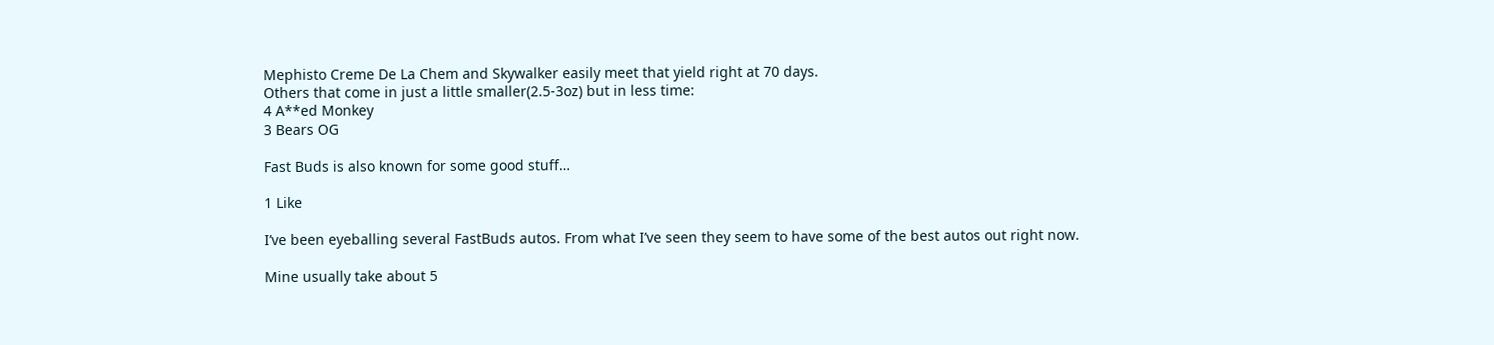Mephisto Creme De La Chem and Skywalker easily meet that yield right at 70 days.
Others that come in just a little smaller(2.5-3oz) but in less time:
4 A**ed Monkey
3 Bears OG

Fast Buds is also known for some good stuff…

1 Like

I’ve been eyeballing several FastBuds autos. From what I’ve seen they seem to have some of the best autos out right now.

Mine usually take about 5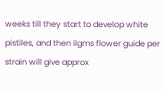weeks till they start to develop white pistiles, and then ilgms flower guide per strain will give approx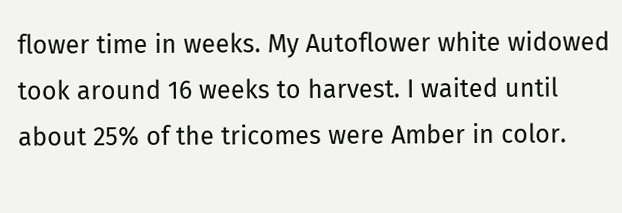flower time in weeks. My Autoflower white widowed took around 16 weeks to harvest. I waited until about 25% of the tricomes were Amber in color.